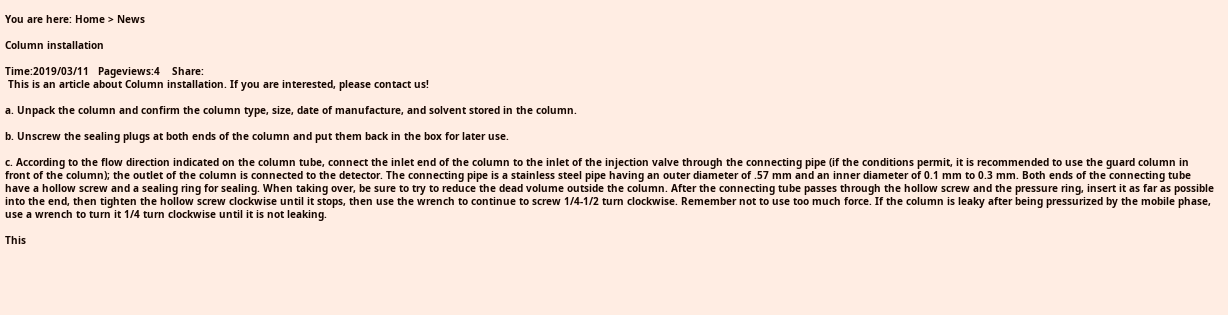You are here: Home > News

Column installation

Time:2019/03/11   Pageviews:4    Share:
 This is an article about Column installation. If you are interested, please contact us!

a. Unpack the column and confirm the column type, size, date of manufacture, and solvent stored in the column.

b. Unscrew the sealing plugs at both ends of the column and put them back in the box for later use.

c. According to the flow direction indicated on the column tube, connect the inlet end of the column to the inlet of the injection valve through the connecting pipe (if the conditions permit, it is recommended to use the guard column in front of the column); the outlet of the column is connected to the detector. The connecting pipe is a stainless steel pipe having an outer diameter of .57 mm and an inner diameter of 0.1 mm to 0.3 mm. Both ends of the connecting tube have a hollow screw and a sealing ring for sealing. When taking over, be sure to try to reduce the dead volume outside the column. After the connecting tube passes through the hollow screw and the pressure ring, insert it as far as possible into the end, then tighten the hollow screw clockwise until it stops, then use the wrench to continue to screw 1/4-1/2 turn clockwise. Remember not to use too much force. If the column is leaky after being pressurized by the mobile phase, use a wrench to turn it 1/4 turn clockwise until it is not leaking.

This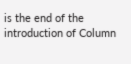is the end of the introduction of Column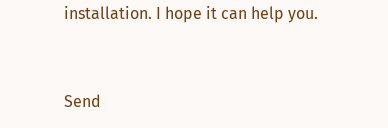installation. I hope it can help you.


Send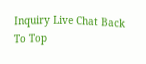Inquiry Live Chat Back To Top